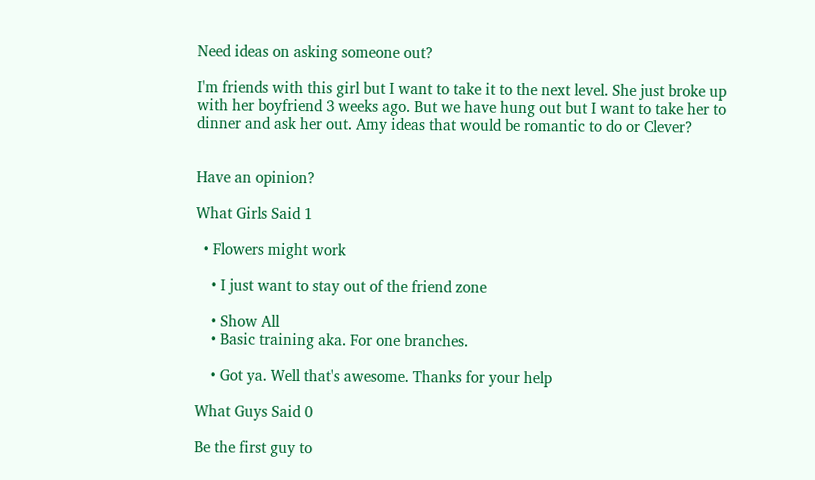Need ideas on asking someone out?

I'm friends with this girl but I want to take it to the next level. She just broke up with her boyfriend 3 weeks ago. But we have hung out but I want to take her to dinner and ask her out. Amy ideas that would be romantic to do or Clever?


Have an opinion?

What Girls Said 1

  • Flowers might work

    • I just want to stay out of the friend zone

    • Show All
    • Basic training aka. For one branches.

    • Got ya. Well that's awesome. Thanks for your help

What Guys Said 0

Be the first guy to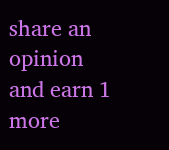share an opinion
and earn 1 more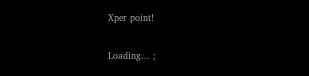Xper point!

Loading... ;